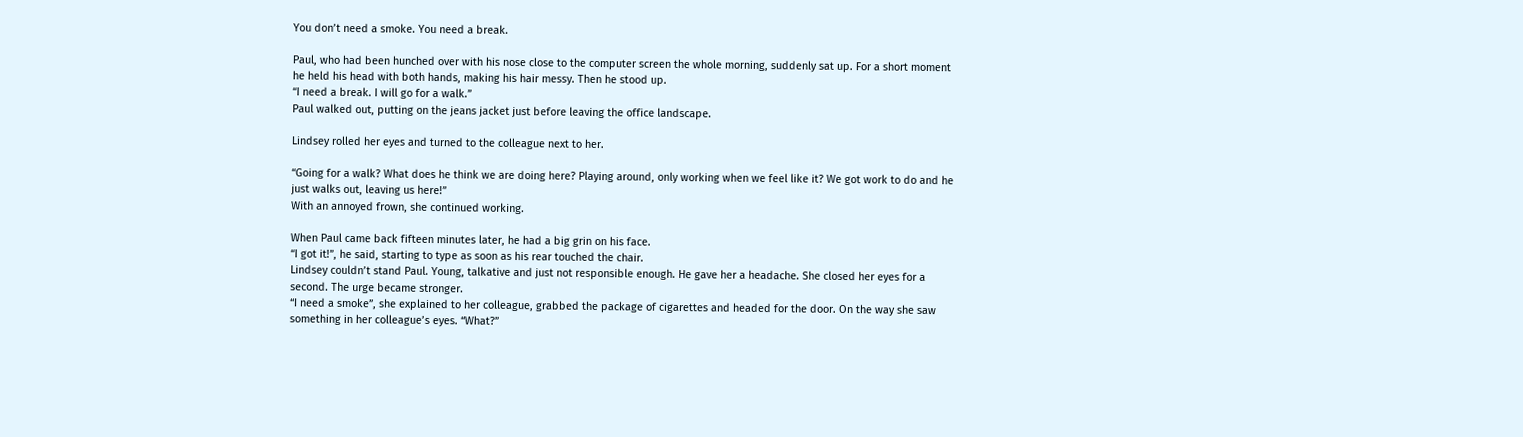You don’t need a smoke. You need a break.

Paul, who had been hunched over with his nose close to the computer screen the whole morning, suddenly sat up. For a short moment he held his head with both hands, making his hair messy. Then he stood up.
“I need a break. I will go for a walk.”
Paul walked out, putting on the jeans jacket just before leaving the office landscape.

Lindsey rolled her eyes and turned to the colleague next to her.

“Going for a walk? What does he think we are doing here? Playing around, only working when we feel like it? We got work to do and he just walks out, leaving us here!”
With an annoyed frown, she continued working.

When Paul came back fifteen minutes later, he had a big grin on his face.
“I got it!”, he said, starting to type as soon as his rear touched the chair.
Lindsey couldn’t stand Paul. Young, talkative and just not responsible enough. He gave her a headache. She closed her eyes for a second. The urge became stronger.
“I need a smoke”, she explained to her colleague, grabbed the package of cigarettes and headed for the door. On the way she saw something in her colleague’s eyes. “What?”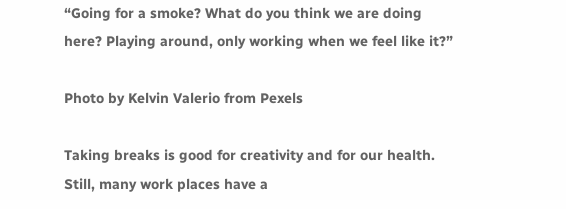“Going for a smoke? What do you think we are doing here? Playing around, only working when we feel like it?”

Photo by Kelvin Valerio from Pexels

Taking breaks is good for creativity and for our health. Still, many work places have a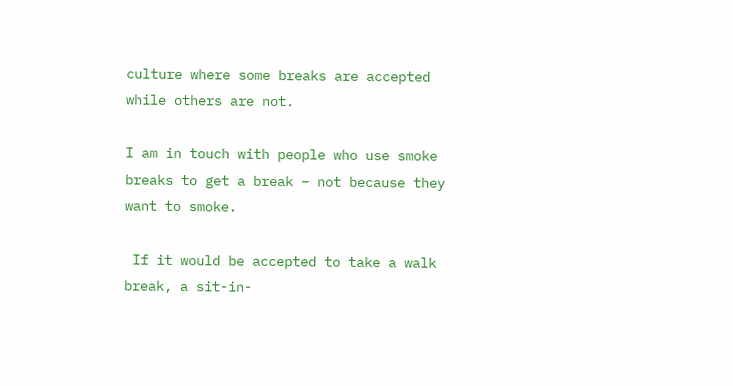culture where some breaks are accepted while others are not.

I am in touch with people who use smoke breaks to get a break – not because they want to smoke.

 If it would be accepted to take a walk break, a sit-in-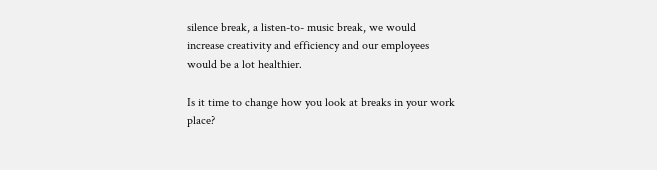silence break, a listen-to- music break, we would increase creativity and efficiency and our employees would be a lot healthier.

Is it time to change how you look at breaks in your work place?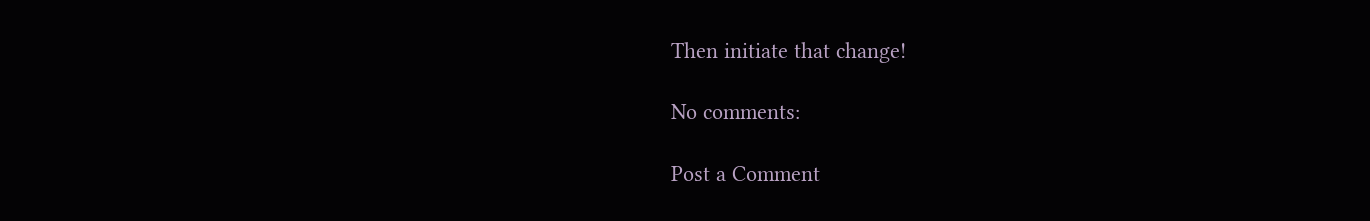Then initiate that change!

No comments:

Post a Comment